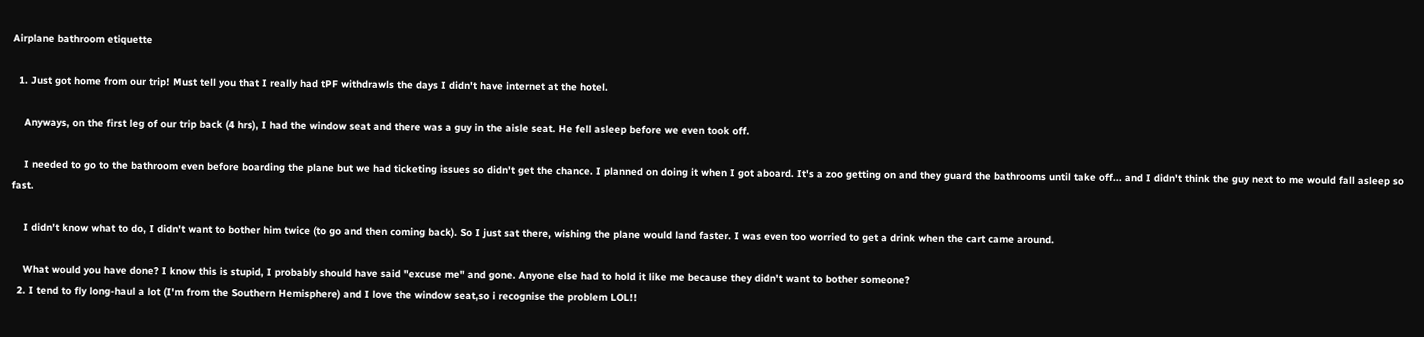Airplane bathroom etiquette

  1. Just got home from our trip! Must tell you that I really had tPF withdrawls the days I didn't have internet at the hotel.

    Anyways, on the first leg of our trip back (4 hrs), I had the window seat and there was a guy in the aisle seat. He fell asleep before we even took off.

    I needed to go to the bathroom even before boarding the plane but we had ticketing issues so didn't get the chance. I planned on doing it when I got aboard. It's a zoo getting on and they guard the bathrooms until take off... and I didn't think the guy next to me would fall asleep so fast.

    I didn't know what to do, I didn't want to bother him twice (to go and then coming back). So I just sat there, wishing the plane would land faster. I was even too worried to get a drink when the cart came around.

    What would you have done? I know this is stupid, I probably should have said "excuse me" and gone. Anyone else had to hold it like me because they didn't want to bother someone?
  2. I tend to fly long-haul a lot (I'm from the Southern Hemisphere) and I love the window seat,so i recognise the problem LOL!!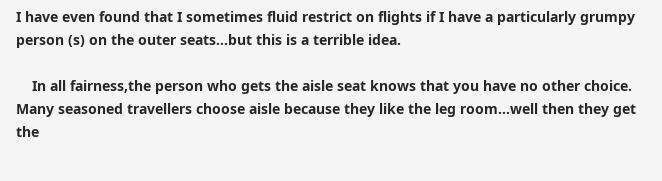I have even found that I sometimes fluid restrict on flights if I have a particularly grumpy person (s) on the outer seats...but this is a terrible idea.

    In all fairness,the person who gets the aisle seat knows that you have no other choice. Many seasoned travellers choose aisle because they like the leg room...well then they get the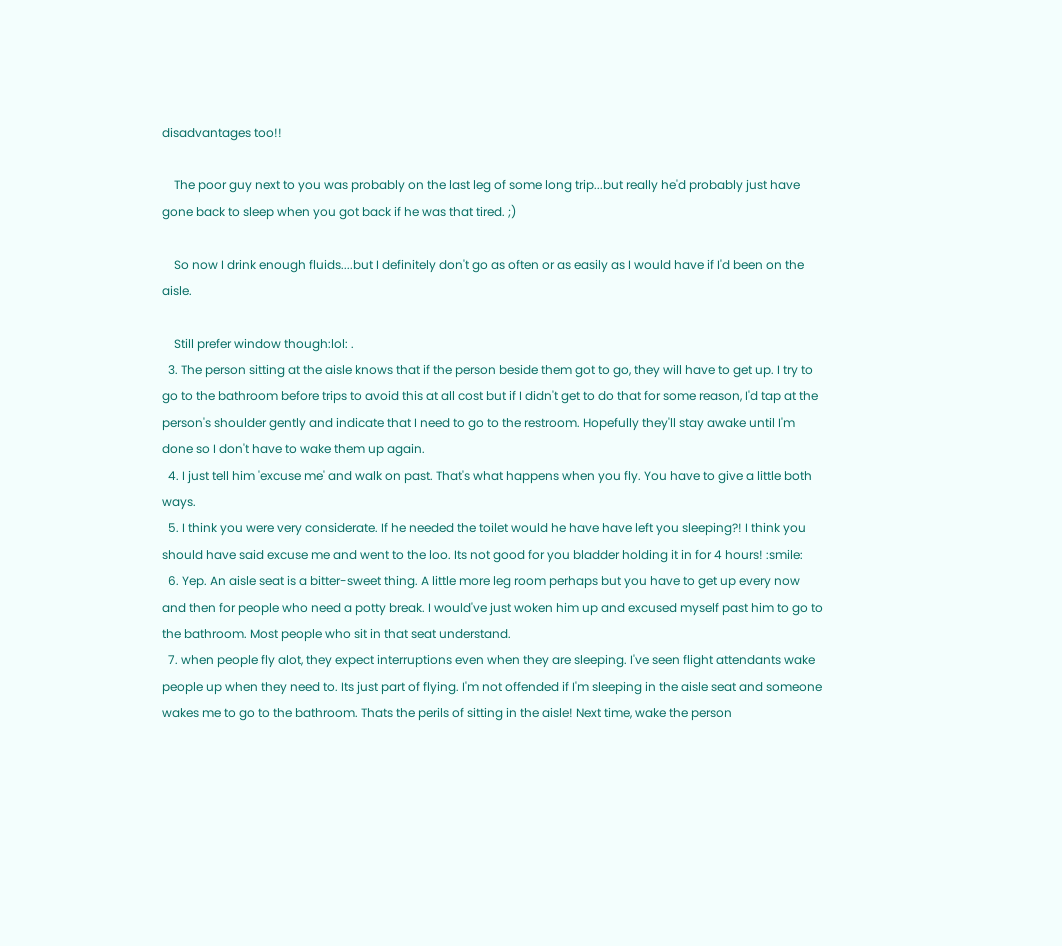disadvantages too!!

    The poor guy next to you was probably on the last leg of some long trip...but really he'd probably just have gone back to sleep when you got back if he was that tired. ;)

    So now I drink enough fluids....but I definitely don't go as often or as easily as I would have if I'd been on the aisle.

    Still prefer window though:lol: .
  3. The person sitting at the aisle knows that if the person beside them got to go, they will have to get up. I try to go to the bathroom before trips to avoid this at all cost but if I didn't get to do that for some reason, I'd tap at the person's shoulder gently and indicate that I need to go to the restroom. Hopefully they'll stay awake until I'm done so I don't have to wake them up again.
  4. I just tell him 'excuse me' and walk on past. That's what happens when you fly. You have to give a little both ways.
  5. I think you were very considerate. If he needed the toilet would he have have left you sleeping?! I think you should have said excuse me and went to the loo. Its not good for you bladder holding it in for 4 hours! :smile:
  6. Yep. An aisle seat is a bitter-sweet thing. A little more leg room perhaps but you have to get up every now and then for people who need a potty break. I would've just woken him up and excused myself past him to go to the bathroom. Most people who sit in that seat understand.
  7. when people fly alot, they expect interruptions even when they are sleeping. I've seen flight attendants wake people up when they need to. Its just part of flying. I'm not offended if I'm sleeping in the aisle seat and someone wakes me to go to the bathroom. Thats the perils of sitting in the aisle! Next time, wake the person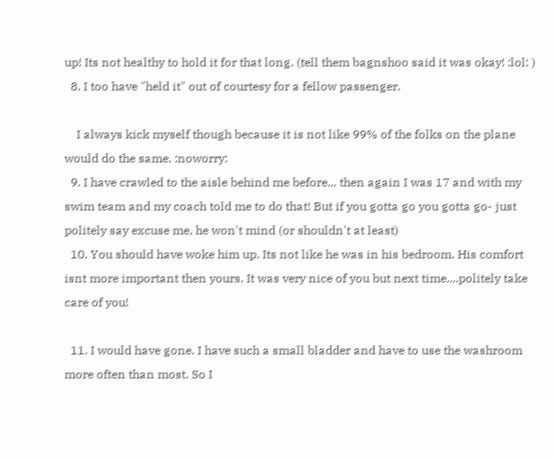up! Its not healthy to hold it for that long. (tell them bagnshoo said it was okay! :lol: )
  8. I too have "held it" out of courtesy for a fellow passenger.

    I always kick myself though because it is not like 99% of the folks on the plane would do the same. :noworry:
  9. I have crawled to the aisle behind me before... then again I was 17 and with my swim team and my coach told me to do that! But if you gotta go you gotta go- just politely say excuse me, he won't mind (or shouldn't at least)
  10. You should have woke him up. Its not like he was in his bedroom. His comfort isnt more important then yours. It was very nice of you but next time....politely take care of you!

  11. I would have gone. I have such a small bladder and have to use the washroom more often than most. So I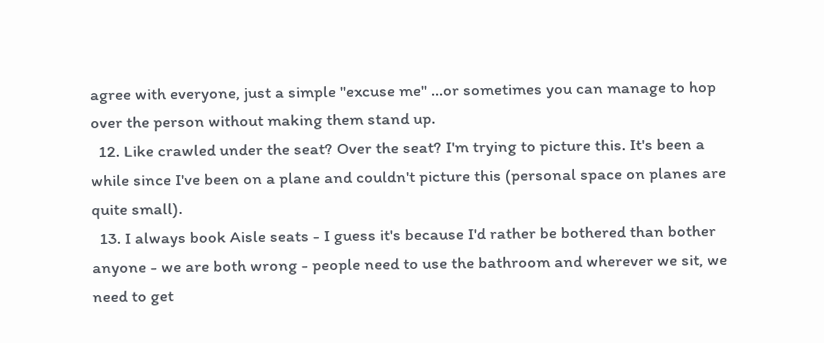agree with everyone, just a simple "excuse me" ...or sometimes you can manage to hop over the person without making them stand up.
  12. Like crawled under the seat? Over the seat? I'm trying to picture this. It's been a while since I've been on a plane and couldn't picture this (personal space on planes are quite small).
  13. I always book Aisle seats - I guess it's because I'd rather be bothered than bother anyone - we are both wrong - people need to use the bathroom and wherever we sit, we need to get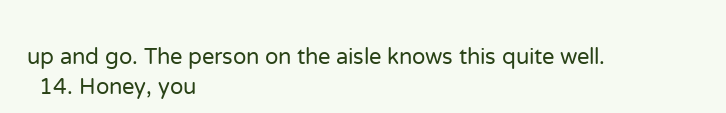up and go. The person on the aisle knows this quite well.
  14. Honey, you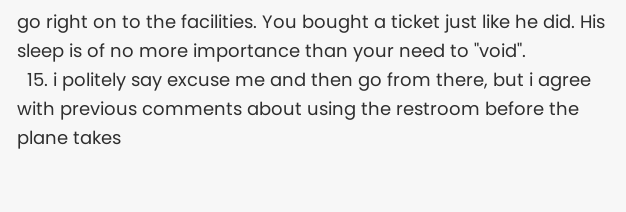go right on to the facilities. You bought a ticket just like he did. His sleep is of no more importance than your need to "void".
  15. i politely say excuse me and then go from there, but i agree with previous comments about using the restroom before the plane takes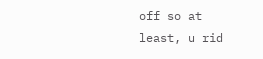off so at least, u rid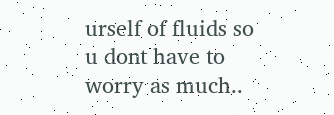urself of fluids so u dont have to worry as much..